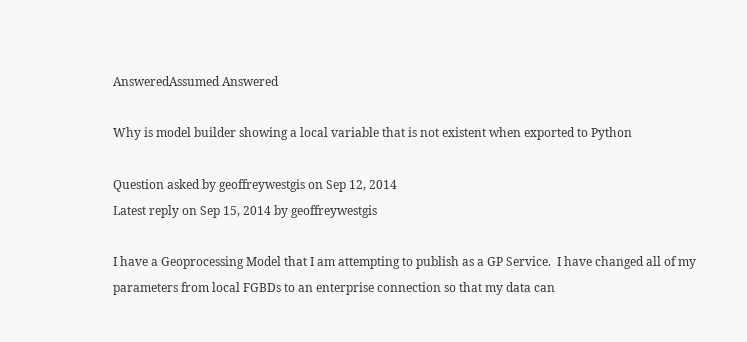AnsweredAssumed Answered

Why is model builder showing a local variable that is not existent when exported to Python

Question asked by geoffreywestgis on Sep 12, 2014
Latest reply on Sep 15, 2014 by geoffreywestgis

I have a Geoprocessing Model that I am attempting to publish as a GP Service.  I have changed all of my parameters from local FGBDs to an enterprise connection so that my data can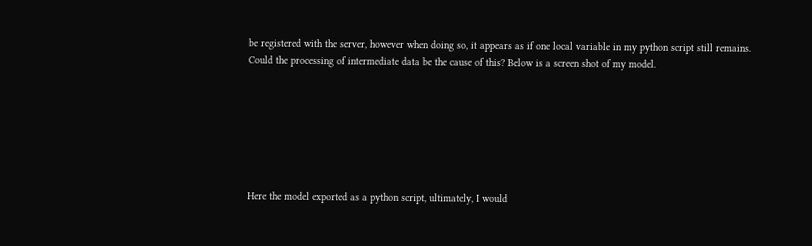be registered with the server, however when doing so, it appears as if one local variable in my python script still remains.  Could the processing of intermediate data be the cause of this? Below is a screen shot of my model.







Here the model exported as a python script, ultimately, I would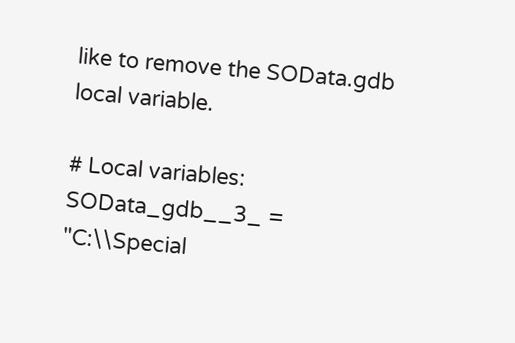like to remove the SOData.gdb local variable.

# Local variables:
SOData_gdb__3_ = "C:\\Special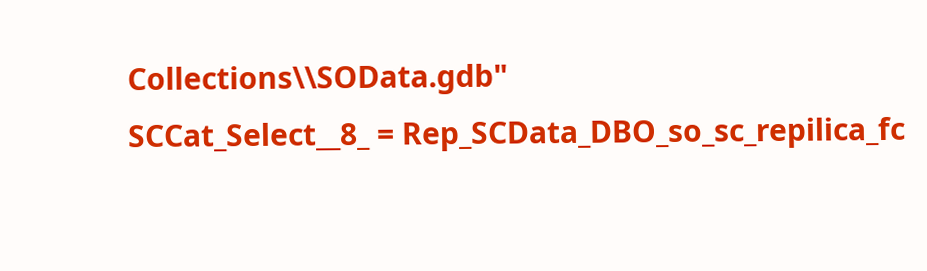Collections\\SOData.gdb"
SCCat_Select__8_ = Rep_SCData_DBO_so_sc_repilica_fc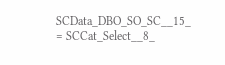SCData_DBO_SO_SC__15_ = SCCat_Select__8_